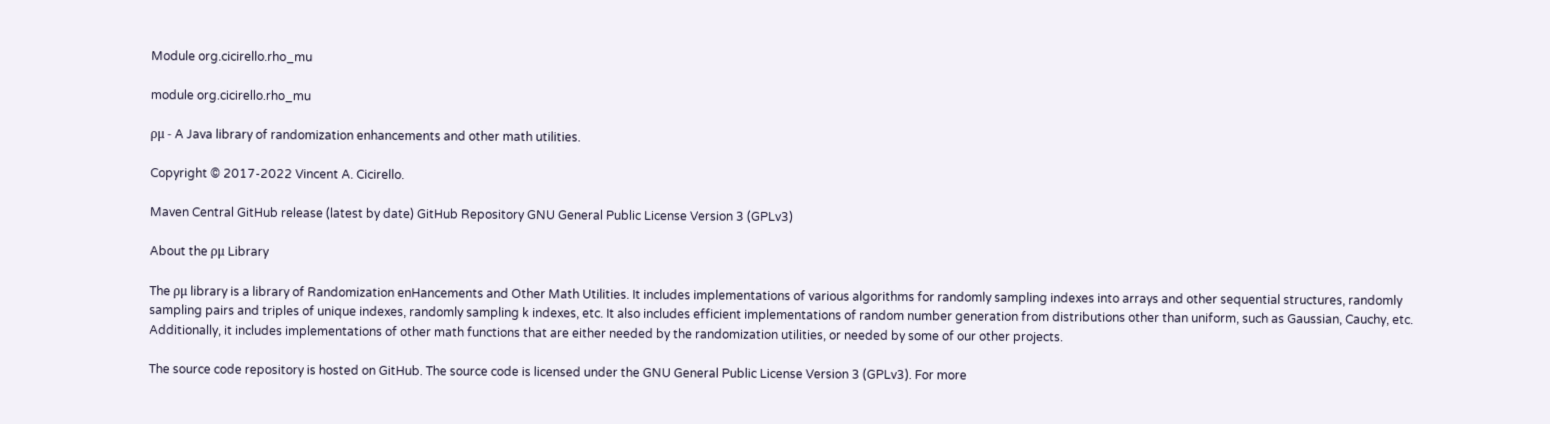Module org.cicirello.rho_mu

module org.cicirello.rho_mu

ρμ - A Java library of randomization enhancements and other math utilities.

Copyright © 2017-2022 Vincent A. Cicirello.

Maven Central GitHub release (latest by date) GitHub Repository GNU General Public License Version 3 (GPLv3)

About the ρμ Library

The ρμ library is a library of Randomization enHancements and Other Math Utilities. It includes implementations of various algorithms for randomly sampling indexes into arrays and other sequential structures, randomly sampling pairs and triples of unique indexes, randomly sampling k indexes, etc. It also includes efficient implementations of random number generation from distributions other than uniform, such as Gaussian, Cauchy, etc. Additionally, it includes implementations of other math functions that are either needed by the randomization utilities, or needed by some of our other projects.

The source code repository is hosted on GitHub. The source code is licensed under the GNU General Public License Version 3 (GPLv3). For more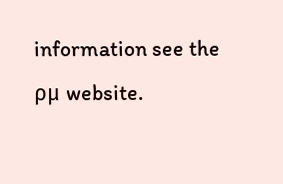information see the ρμ website.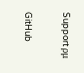Support ρμ

GitHub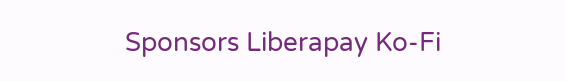Sponsors Liberapay Ko-Fi